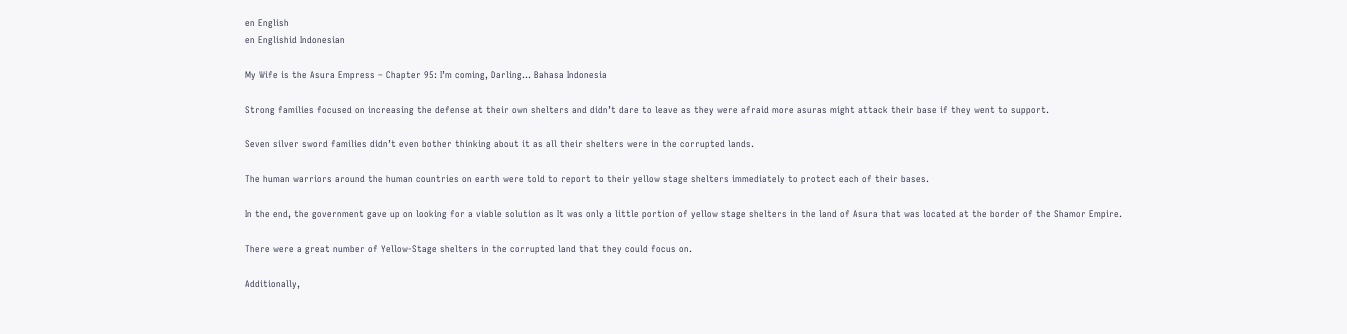en English
en Englishid Indonesian

My Wife is the Asura Empress – Chapter 95: I’m coming, Darling… Bahasa Indonesia

Strong families focused on increasing the defense at their own shelters and didn’t dare to leave as they were afraid more asuras might attack their base if they went to support.

Seven silver sword families didn’t even bother thinking about it as all their shelters were in the corrupted lands.

The human warriors around the human countries on earth were told to report to their yellow stage shelters immediately to protect each of their bases.

In the end, the government gave up on looking for a viable solution as It was only a little portion of yellow stage shelters in the land of Asura that was located at the border of the Shamor Empire.

There were a great number of Yellow-Stage shelters in the corrupted land that they could focus on.

Additionally,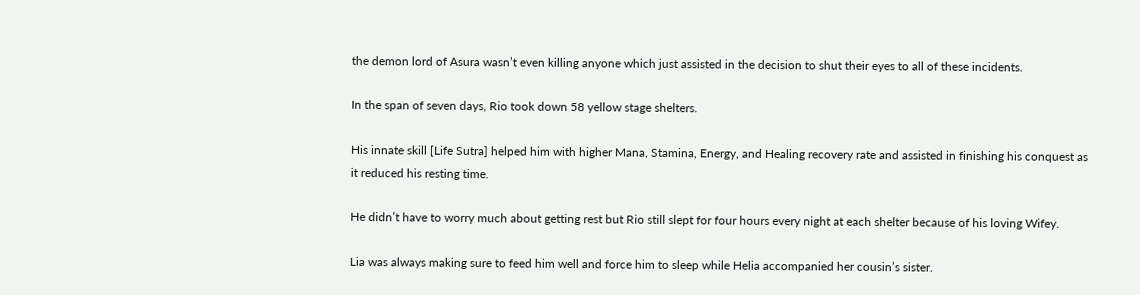the demon lord of Asura wasn’t even killing anyone which just assisted in the decision to shut their eyes to all of these incidents.

In the span of seven days, Rio took down 58 yellow stage shelters.

His innate skill [Life Sutra] helped him with higher Mana, Stamina, Energy, and Healing recovery rate and assisted in finishing his conquest as it reduced his resting time.

He didn’t have to worry much about getting rest but Rio still slept for four hours every night at each shelter because of his loving Wifey.

Lia was always making sure to feed him well and force him to sleep while Helia accompanied her cousin’s sister.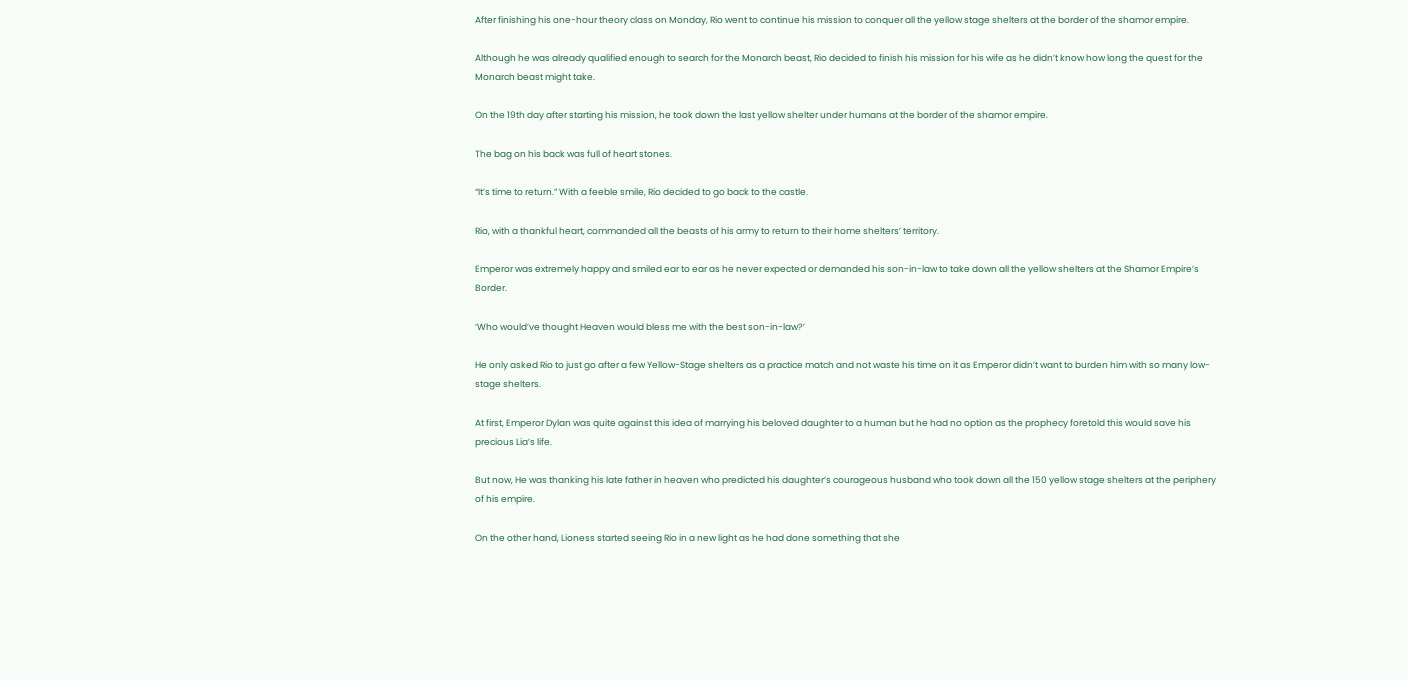After finishing his one-hour theory class on Monday, Rio went to continue his mission to conquer all the yellow stage shelters at the border of the shamor empire.

Although he was already qualified enough to search for the Monarch beast, Rio decided to finish his mission for his wife as he didn’t know how long the quest for the Monarch beast might take.

On the 19th day after starting his mission, he took down the last yellow shelter under humans at the border of the shamor empire.

The bag on his back was full of heart stones.

“It’s time to return.” With a feeble smile, Rio decided to go back to the castle.

Rio, with a thankful heart, commanded all the beasts of his army to return to their home shelters’ territory.

Emperor was extremely happy and smiled ear to ear as he never expected or demanded his son-in-law to take down all the yellow shelters at the Shamor Empire’s Border.

‘Who would’ve thought Heaven would bless me with the best son-in-law?’

He only asked Rio to just go after a few Yellow-Stage shelters as a practice match and not waste his time on it as Emperor didn’t want to burden him with so many low-stage shelters.

At first, Emperor Dylan was quite against this idea of marrying his beloved daughter to a human but he had no option as the prophecy foretold this would save his precious Lia’s life.

But now, He was thanking his late father in heaven who predicted his daughter’s courageous husband who took down all the 150 yellow stage shelters at the periphery of his empire.

On the other hand, Lioness started seeing Rio in a new light as he had done something that she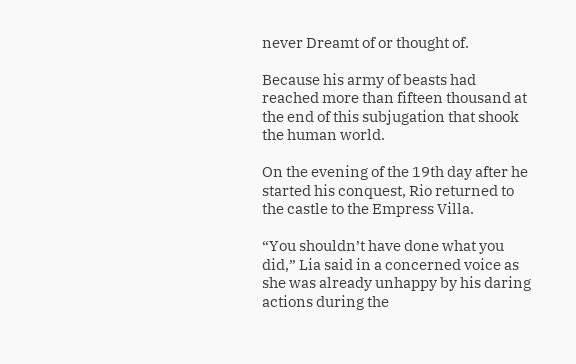never Dreamt of or thought of.

Because his army of beasts had reached more than fifteen thousand at the end of this subjugation that shook the human world.

On the evening of the 19th day after he started his conquest, Rio returned to the castle to the Empress Villa.

“You shouldn’t have done what you did,” Lia said in a concerned voice as she was already unhappy by his daring actions during the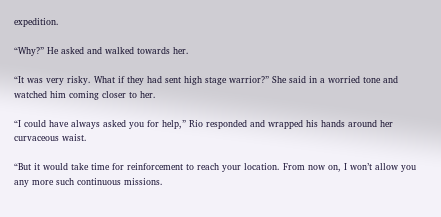expedition.

“Why?” He asked and walked towards her.

“It was very risky. What if they had sent high stage warrior?” She said in a worried tone and watched him coming closer to her.

“I could have always asked you for help,” Rio responded and wrapped his hands around her curvaceous waist.

“But it would take time for reinforcement to reach your location. From now on, I won’t allow you any more such continuous missions.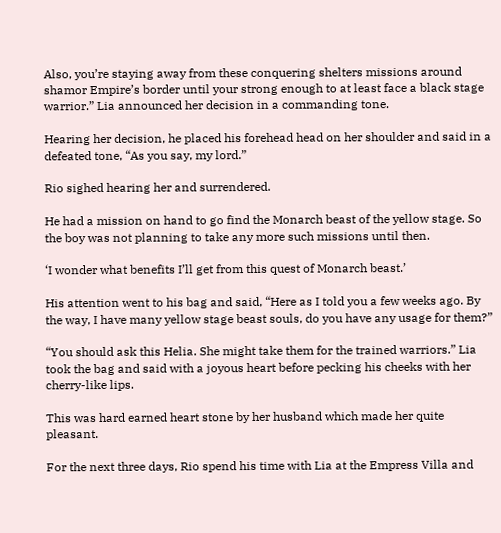Also, you’re staying away from these conquering shelters missions around shamor Empire’s border until your strong enough to at least face a black stage warrior.” Lia announced her decision in a commanding tone.

Hearing her decision, he placed his forehead head on her shoulder and said in a defeated tone, “As you say, my lord.”

Rio sighed hearing her and surrendered.

He had a mission on hand to go find the Monarch beast of the yellow stage. So the boy was not planning to take any more such missions until then.

‘I wonder what benefits I’ll get from this quest of Monarch beast.’

His attention went to his bag and said, “Here as I told you a few weeks ago. By the way, I have many yellow stage beast souls, do you have any usage for them?”

“You should ask this Helia. She might take them for the trained warriors.” Lia took the bag and said with a joyous heart before pecking his cheeks with her cherry-like lips.

This was hard earned heart stone by her husband which made her quite pleasant.

For the next three days, Rio spend his time with Lia at the Empress Villa and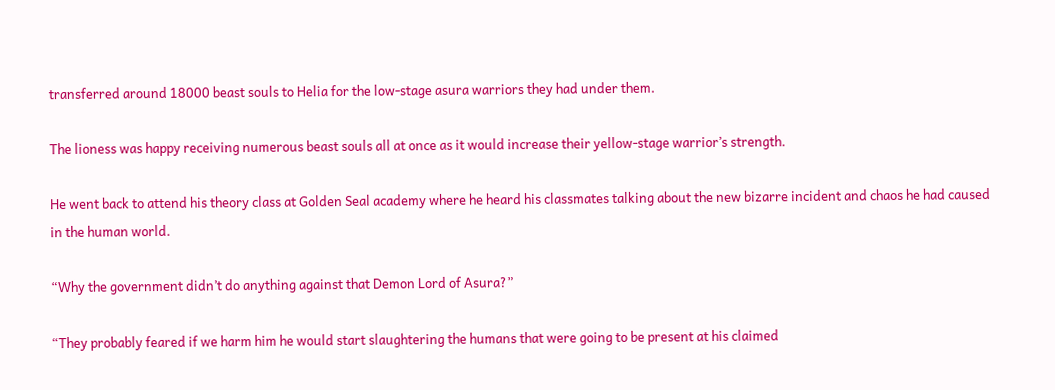transferred around 18000 beast souls to Helia for the low-stage asura warriors they had under them.

The lioness was happy receiving numerous beast souls all at once as it would increase their yellow-stage warrior’s strength.

He went back to attend his theory class at Golden Seal academy where he heard his classmates talking about the new bizarre incident and chaos he had caused in the human world.

“Why the government didn’t do anything against that Demon Lord of Asura?”

“They probably feared if we harm him he would start slaughtering the humans that were going to be present at his claimed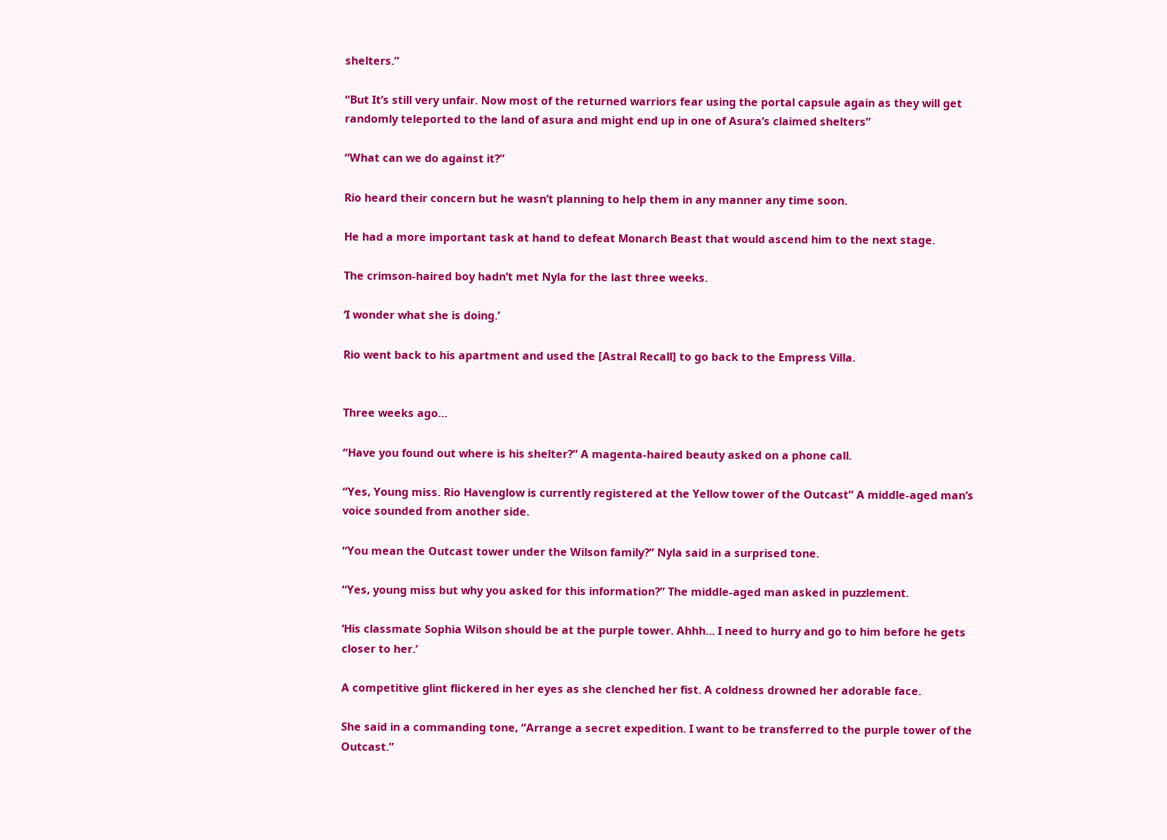shelters.”

“But It’s still very unfair. Now most of the returned warriors fear using the portal capsule again as they will get randomly teleported to the land of asura and might end up in one of Asura’s claimed shelters”

“What can we do against it?”

Rio heard their concern but he wasn’t planning to help them in any manner any time soon.

He had a more important task at hand to defeat Monarch Beast that would ascend him to the next stage.

The crimson-haired boy hadn’t met Nyla for the last three weeks.

‘I wonder what she is doing.’

Rio went back to his apartment and used the [Astral Recall] to go back to the Empress Villa.


Three weeks ago…

“Have you found out where is his shelter?” A magenta-haired beauty asked on a phone call.

“Yes, Young miss. Rio Havenglow is currently registered at the Yellow tower of the Outcast” A middle-aged man’s voice sounded from another side.

“You mean the Outcast tower under the Wilson family?” Nyla said in a surprised tone.

“Yes, young miss but why you asked for this information?” The middle-aged man asked in puzzlement.

‘His classmate Sophia Wilson should be at the purple tower. Ahhh… I need to hurry and go to him before he gets closer to her.’

A competitive glint flickered in her eyes as she clenched her fist. A coldness drowned her adorable face.

She said in a commanding tone, “Arrange a secret expedition. I want to be transferred to the purple tower of the Outcast.”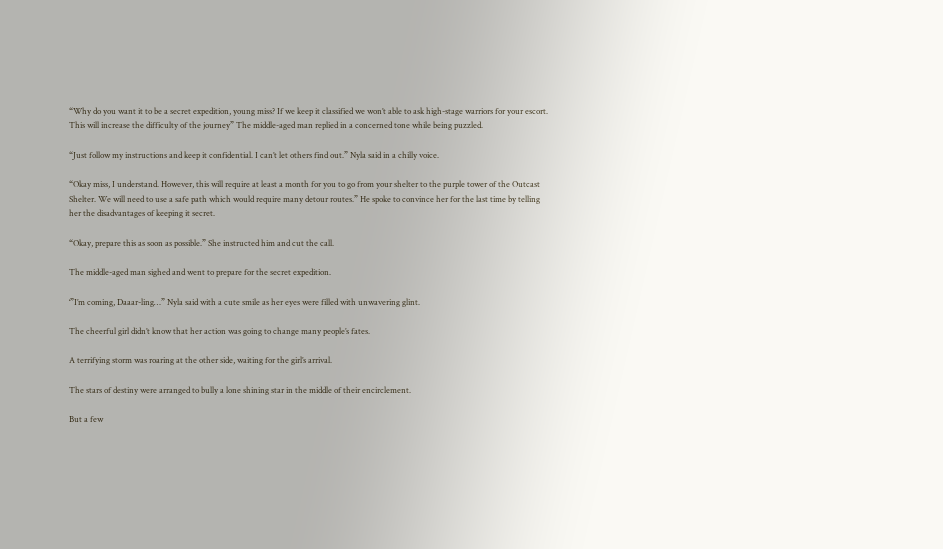“Why do you want it to be a secret expedition, young miss? If we keep it classified we won’t able to ask high-stage warriors for your escort. This will increase the difficulty of the journey” The middle-aged man replied in a concerned tone while being puzzled.

“Just follow my instructions and keep it confidential. I can’t let others find out.” Nyla said in a chilly voice.

“Okay miss, I understand. However, this will require at least a month for you to go from your shelter to the purple tower of the Outcast Shelter. We will need to use a safe path which would require many detour routes.” He spoke to convince her for the last time by telling her the disadvantages of keeping it secret.

“Okay, prepare this as soon as possible.” She instructed him and cut the call.

The middle-aged man sighed and went to prepare for the secret expedition.

‘”I’m coming, Daaar-ling…” Nyla said with a cute smile as her eyes were filled with unwavering glint.

The cheerful girl didn’t know that her action was going to change many people’s fates.

A terrifying storm was roaring at the other side, waiting for the girl’s arrival.

The stars of destiny were arranged to bully a lone shining star in the middle of their encirclement.

But a few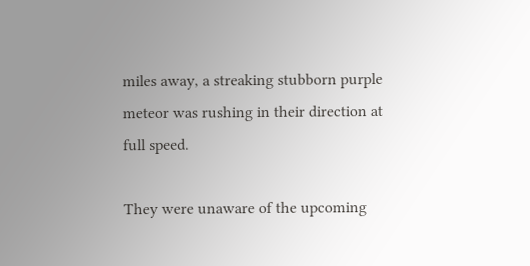miles away, a streaking stubborn purple meteor was rushing in their direction at full speed.

They were unaware of the upcoming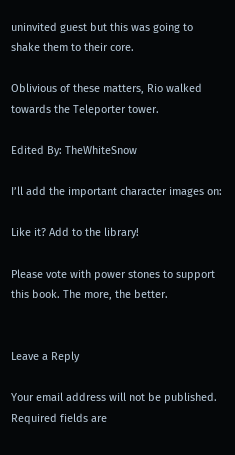uninvited guest but this was going to shake them to their core.

Oblivious of these matters, Rio walked towards the Teleporter tower.

Edited By: TheWhiteSnow

I’ll add the important character images on:

Like it? Add to the library!

Please vote with power stones to support this book. The more, the better.


Leave a Reply

Your email address will not be published. Required fields are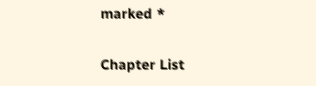marked *

Chapter List